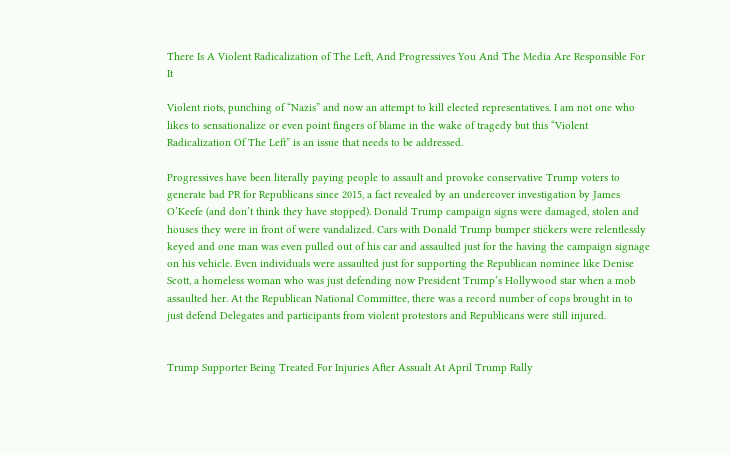There Is A Violent Radicalization of The Left, And Progressives You And The Media Are Responsible For It

Violent riots, punching of “Nazis” and now an attempt to kill elected representatives. I am not one who likes to sensationalize or even point fingers of blame in the wake of tragedy but this “Violent Radicalization Of The Left” is an issue that needs to be addressed.

Progressives have been literally paying people to assault and provoke conservative Trump voters to generate bad PR for Republicans since 2015, a fact revealed by an undercover investigation by James O’Keefe (and don’t think they have stopped). Donald Trump campaign signs were damaged, stolen and houses they were in front of were vandalized. Cars with Donald Trump bumper stickers were relentlessly keyed and one man was even pulled out of his car and assaulted just for the having the campaign signage on his vehicle. Even individuals were assaulted just for supporting the Republican nominee like Denise Scott, a homeless woman who was just defending now President Trump’s Hollywood star when a mob assaulted her. At the Republican National Committee, there was a record number of cops brought in to just defend Delegates and participants from violent protestors and Republicans were still injured.


Trump Supporter Being Treated For Injuries After Assualt At April Trump Rally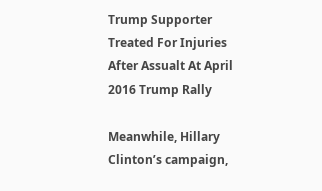Trump Supporter Treated For Injuries After Assualt At April 2016 Trump Rally

Meanwhile, Hillary Clinton’s campaign,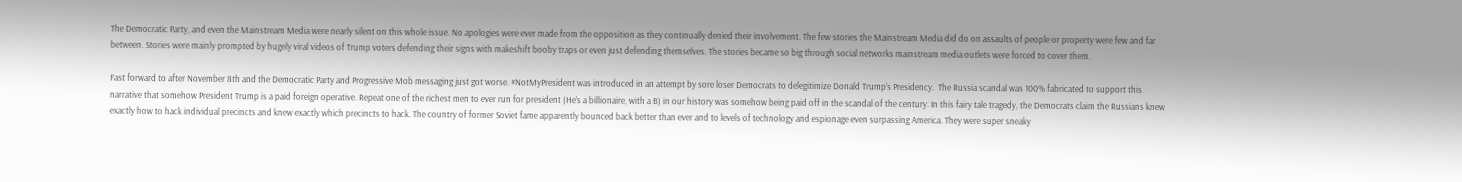The Democratic Party, and even the Mainstream Media were nearly silent on this whole issue. No apologies were ever made from the opposition as they continually denied their involvement. The few stories the Mainstream Media did do on assaults of people or property were few and far between. Stories were mainly prompted by hugely viral videos of Trump voters defending their signs with makeshift booby traps or even just defending themselves. The stories became so big through social networks mainstream media outlets were forced to cover them.

Fast forward to after November 8th and the Democratic Party and Progressive Mob messaging just got worse. #NotMyPresident was introduced in an attempt by sore loser Democrats to delegitimize Donald Trump’s Presidency.  The Russia scandal was 100% fabricated to support this narrative that somehow President Trump is a paid foreign operative. Repeat one of the richest men to ever run for president (He’s a billionaire, with a B) in our history was somehow being paid off in the scandal of the century. In this fairy tale tragedy, the Democrats claim the Russians knew exactly how to hack individual precincts and knew exactly which precincts to hack. The country of former Soviet fame apparently bounced back better than ever and to levels of technology and espionage even surpassing America. They were super sneaky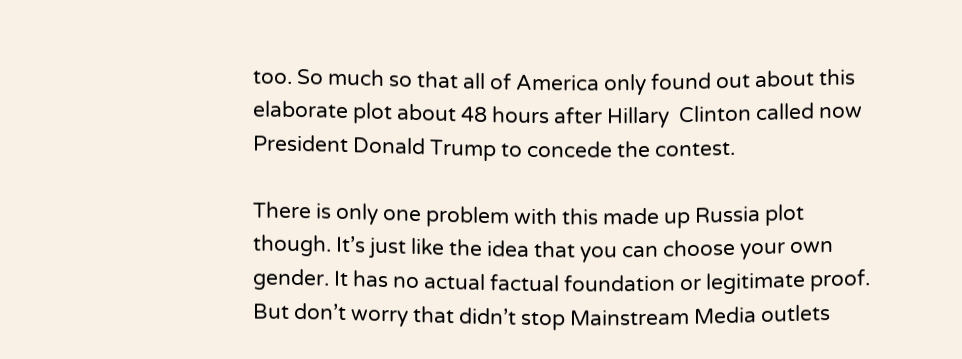too. So much so that all of America only found out about this elaborate plot about 48 hours after Hillary  Clinton called now President Donald Trump to concede the contest.

There is only one problem with this made up Russia plot though. It’s just like the idea that you can choose your own gender. It has no actual factual foundation or legitimate proof. But don’t worry that didn’t stop Mainstream Media outlets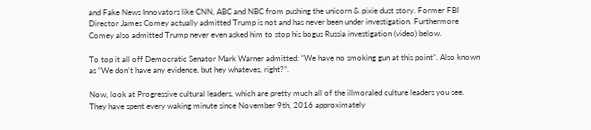and Fake News Innovators like CNN, ABC and NBC from pushing the unicorn & pixie dust story. Former FBI Director James Comey actually admitted Trump is not and has never been under investigation. Furthermore Comey also admitted Trump never even asked him to stop his bogus Russia investigation (video) below.

To top it all off Democratic Senator Mark Warner admitted: “We have no smoking gun at this point”. Also known as “We don’t have any evidence, but hey whateves, right?”.

Now, look at Progressive cultural leaders, which are pretty much all of the illmoraled culture leaders you see. They have spent every waking minute since November 9th, 2016 approximately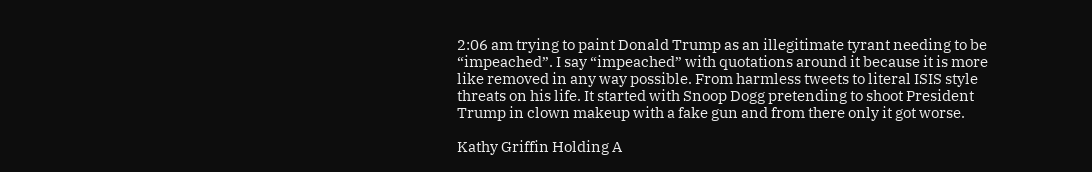2:06 am trying to paint Donald Trump as an illegitimate tyrant needing to be “impeached”. I say “impeached” with quotations around it because it is more like removed in any way possible. From harmless tweets to literal ISIS style threats on his life. It started with Snoop Dogg pretending to shoot President Trump in clown makeup with a fake gun and from there only it got worse.

Kathy Griffin Holding A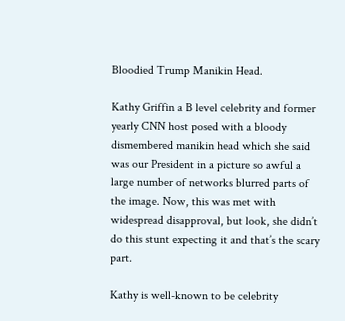Bloodied Trump Manikin Head.

Kathy Griffin a B level celebrity and former yearly CNN host posed with a bloody dismembered manikin head which she said was our President in a picture so awful a large number of networks blurred parts of the image. Now, this was met with widespread disapproval, but look, she didn’t do this stunt expecting it and that’s the scary part.

Kathy is well-known to be celebrity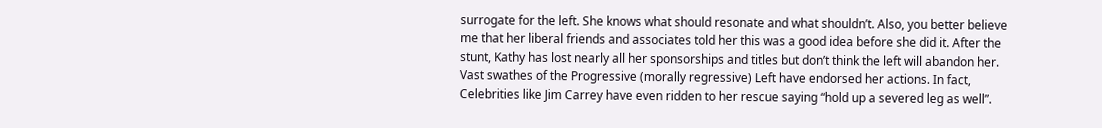surrogate for the left. She knows what should resonate and what shouldn’t. Also, you better believe me that her liberal friends and associates told her this was a good idea before she did it. After the stunt, Kathy has lost nearly all her sponsorships and titles but don’t think the left will abandon her. Vast swathes of the Progressive (morally regressive) Left have endorsed her actions. In fact, Celebrities like Jim Carrey have even ridden to her rescue saying “hold up a severed leg as well”.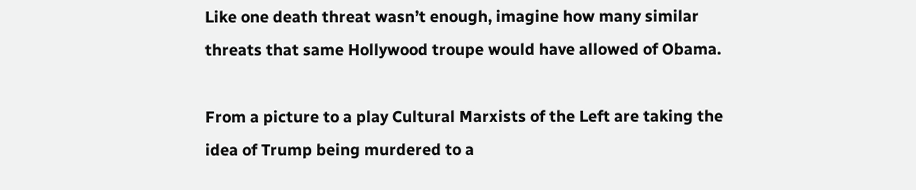Like one death threat wasn’t enough, imagine how many similar threats that same Hollywood troupe would have allowed of Obama.

From a picture to a play Cultural Marxists of the Left are taking the idea of Trump being murdered to a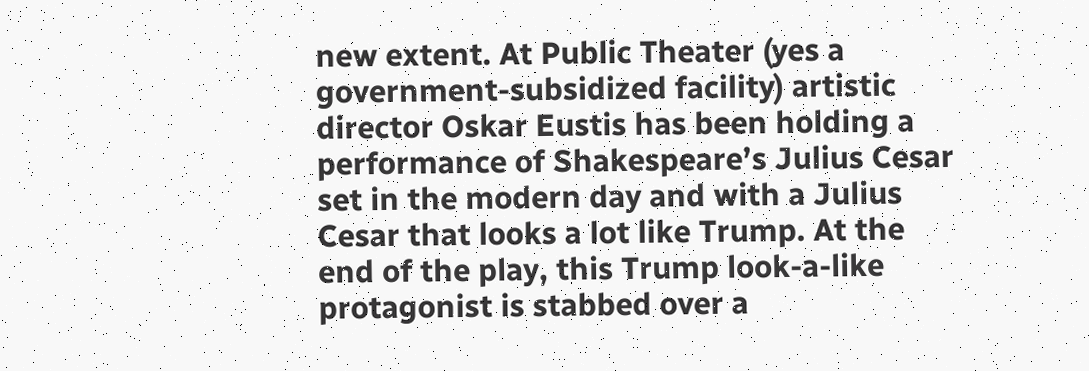new extent. At Public Theater (yes a government-subsidized facility) artistic director Oskar Eustis has been holding a performance of Shakespeare’s Julius Cesar set in the modern day and with a Julius Cesar that looks a lot like Trump. At the end of the play, this Trump look-a-like protagonist is stabbed over a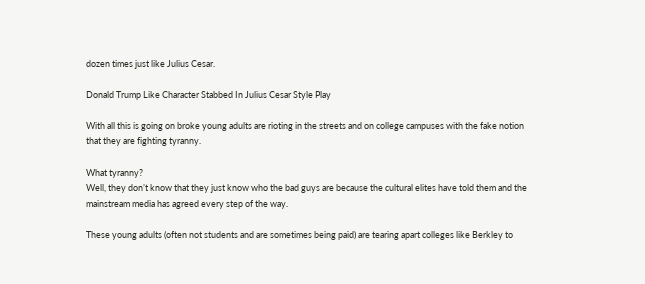dozen times just like Julius Cesar.

Donald Trump Like Character Stabbed In Julius Cesar Style Play

With all this is going on broke young adults are rioting in the streets and on college campuses with the fake notion that they are fighting tyranny.

What tyranny?
Well, they don’t know that they just know who the bad guys are because the cultural elites have told them and the mainstream media has agreed every step of the way.

These young adults (often not students and are sometimes being paid) are tearing apart colleges like Berkley to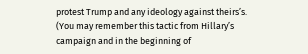protest Trump and any ideology against theirs’s. (You may remember this tactic from Hillary’s campaign and in the beginning of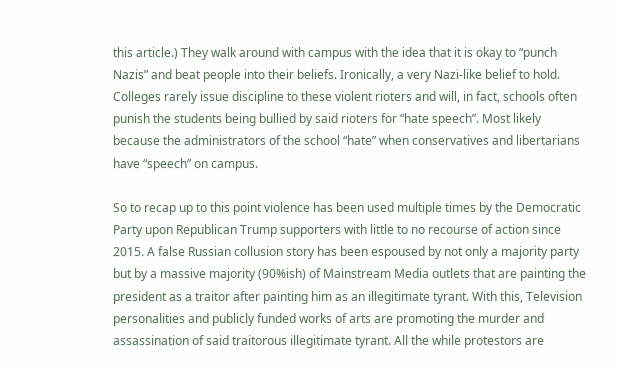this article.) They walk around with campus with the idea that it is okay to “punch Nazis” and beat people into their beliefs. Ironically, a very Nazi-like belief to hold. Colleges rarely issue discipline to these violent rioters and will, in fact, schools often punish the students being bullied by said rioters for “hate speech”. Most likely because the administrators of the school “hate” when conservatives and libertarians have “speech” on campus.

So to recap up to this point violence has been used multiple times by the Democratic Party upon Republican Trump supporters with little to no recourse of action since 2015. A false Russian collusion story has been espoused by not only a majority party but by a massive majority (90%ish) of Mainstream Media outlets that are painting the president as a traitor after painting him as an illegitimate tyrant. With this, Television personalities and publicly funded works of arts are promoting the murder and assassination of said traitorous illegitimate tyrant. All the while protestors are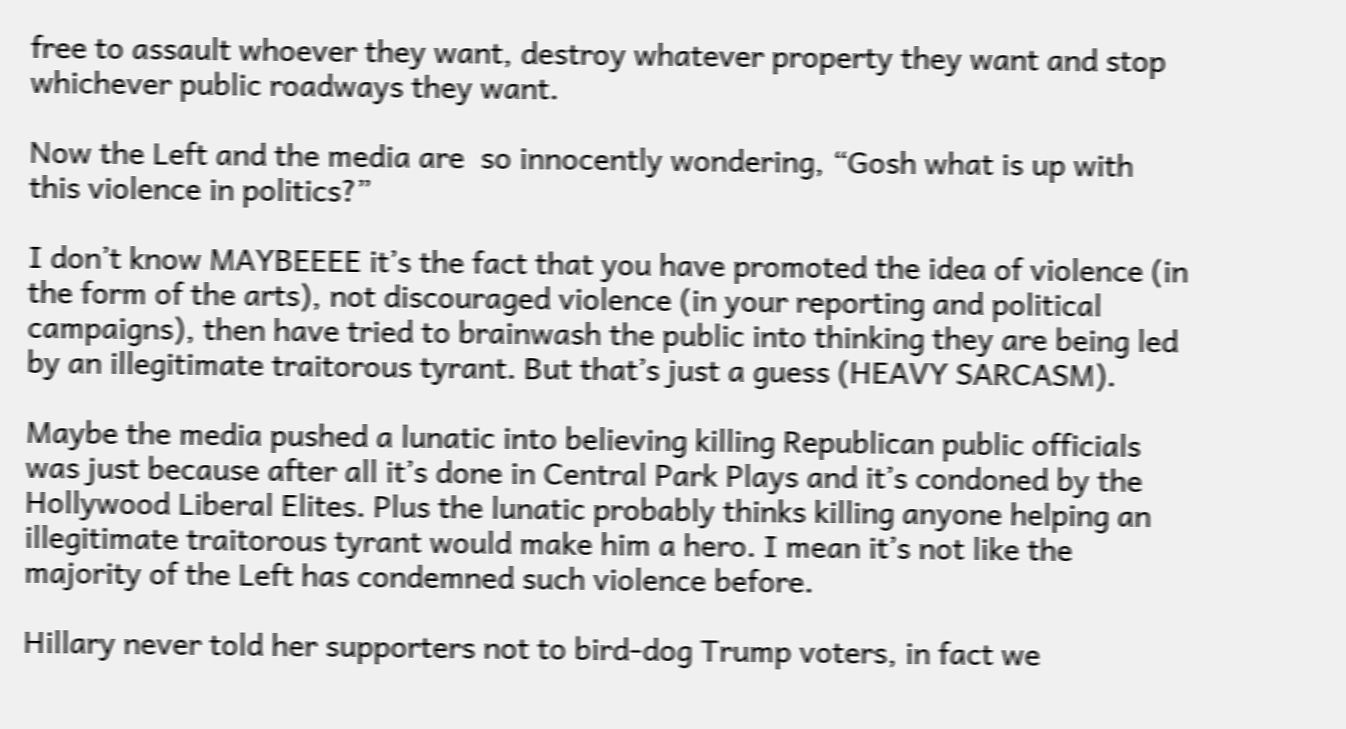free to assault whoever they want, destroy whatever property they want and stop whichever public roadways they want.

Now the Left and the media are  so innocently wondering, “Gosh what is up with this violence in politics?”

I don’t know MAYBEEEE it’s the fact that you have promoted the idea of violence (in the form of the arts), not discouraged violence (in your reporting and political campaigns), then have tried to brainwash the public into thinking they are being led by an illegitimate traitorous tyrant. But that’s just a guess (HEAVY SARCASM).

Maybe the media pushed a lunatic into believing killing Republican public officials was just because after all it’s done in Central Park Plays and it’s condoned by the Hollywood Liberal Elites. Plus the lunatic probably thinks killing anyone helping an illegitimate traitorous tyrant would make him a hero. I mean it’s not like the majority of the Left has condemned such violence before.

Hillary never told her supporters not to bird-dog Trump voters, in fact we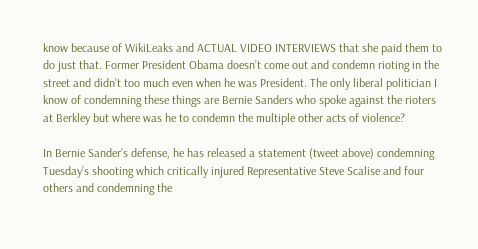know because of WikiLeaks and ACTUAL VIDEO INTERVIEWS that she paid them to do just that. Former President Obama doesn’t come out and condemn rioting in the street and didn’t too much even when he was President. The only liberal politician I know of condemning these things are Bernie Sanders who spoke against the rioters at Berkley but where was he to condemn the multiple other acts of violence?

In Bernie Sander’s defense, he has released a statement (tweet above) condemning Tuesday’s shooting which critically injured Representative Steve Scalise and four others and condemning the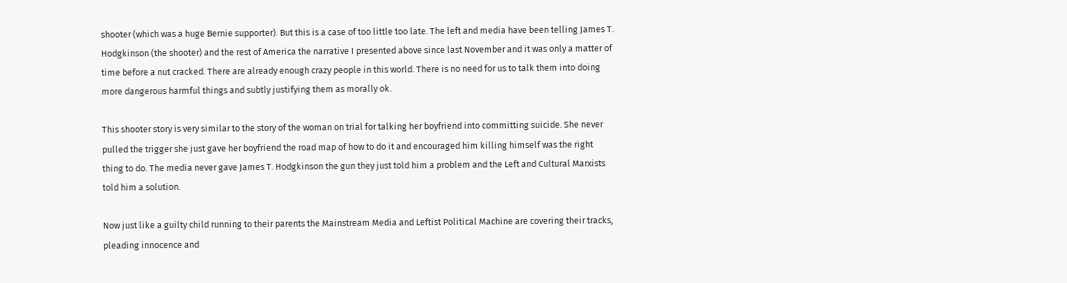shooter (which was a huge Bernie supporter). But this is a case of too little too late. The left and media have been telling James T. Hodgkinson (the shooter) and the rest of America the narrative I presented above since last November and it was only a matter of time before a nut cracked. There are already enough crazy people in this world. There is no need for us to talk them into doing more dangerous harmful things and subtly justifying them as morally ok.

This shooter story is very similar to the story of the woman on trial for talking her boyfriend into committing suicide. She never pulled the trigger she just gave her boyfriend the road map of how to do it and encouraged him killing himself was the right thing to do. The media never gave James T. Hodgkinson the gun they just told him a problem and the Left and Cultural Marxists told him a solution.

Now just like a guilty child running to their parents the Mainstream Media and Leftist Political Machine are covering their tracks, pleading innocence and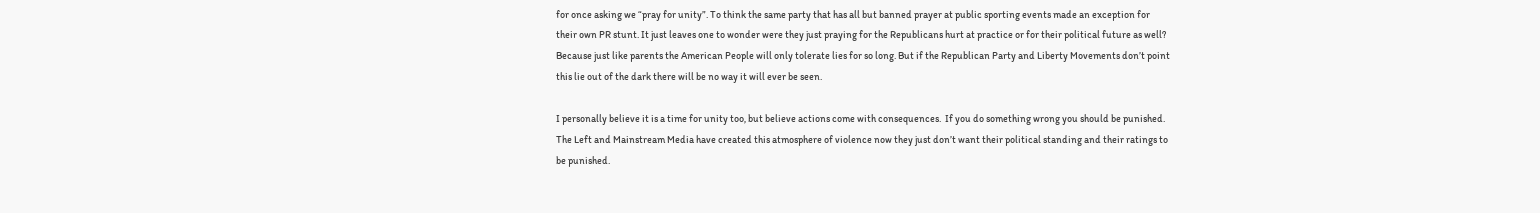for once asking we “pray for unity”. To think the same party that has all but banned prayer at public sporting events made an exception for their own PR stunt. It just leaves one to wonder were they just praying for the Republicans hurt at practice or for their political future as well? Because just like parents the American People will only tolerate lies for so long. But if the Republican Party and Liberty Movements don’t point this lie out of the dark there will be no way it will ever be seen.

I personally believe it is a time for unity too, but believe actions come with consequences.  If you do something wrong you should be punished. The Left and Mainstream Media have created this atmosphere of violence now they just don’t want their political standing and their ratings to be punished.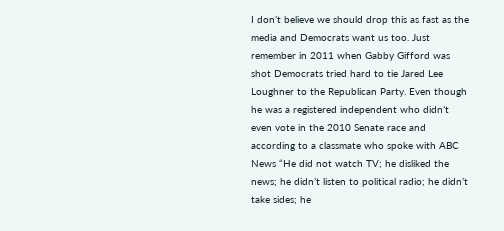I don’t believe we should drop this as fast as the media and Democrats want us too. Just remember in 2011 when Gabby Gifford was shot Democrats tried hard to tie Jared Lee Loughner to the Republican Party. Even though he was a registered independent who didn’t even vote in the 2010 Senate race and according to a classmate who spoke with ABC News “He did not watch TV; he disliked the news; he didn’t listen to political radio; he didn’t take sides; he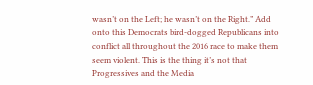wasn’t on the Left; he wasn’t on the Right.” Add onto this Democrats bird-dogged Republicans into conflict all throughout the 2016 race to make them seem violent. This is the thing it’s not that Progressives and the Media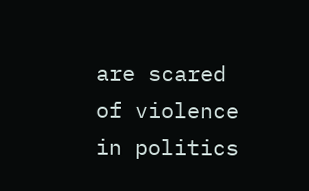are scared of violence in politics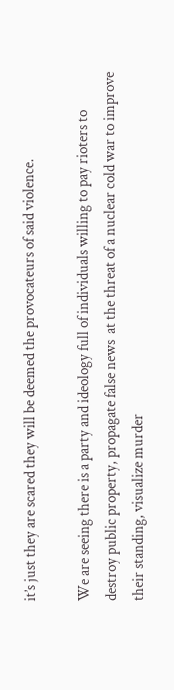it’s just they are scared they will be deemed the provocateurs of said violence.

We are seeing there is a party and ideology full of individuals willing to pay rioters to destroy public property, propagate false news  at the threat of a nuclear cold war to improve their standing, visualize murder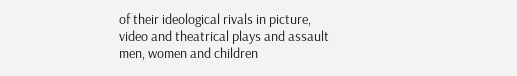of their ideological rivals in picture, video and theatrical plays and assault men, women and children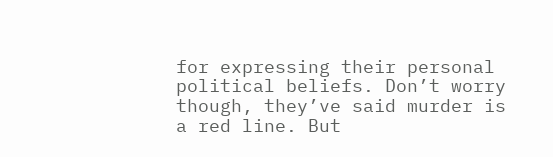for expressing their personal political beliefs. Don’t worry though, they’ve said murder is a red line. But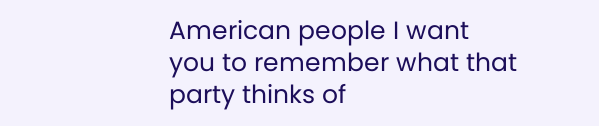American people I want you to remember what that party thinks of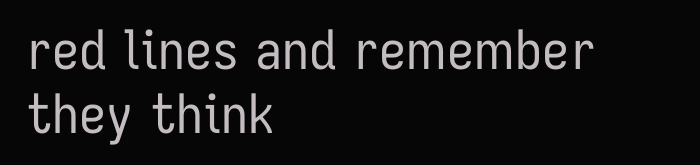red lines and remember they think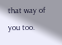that way of you too.